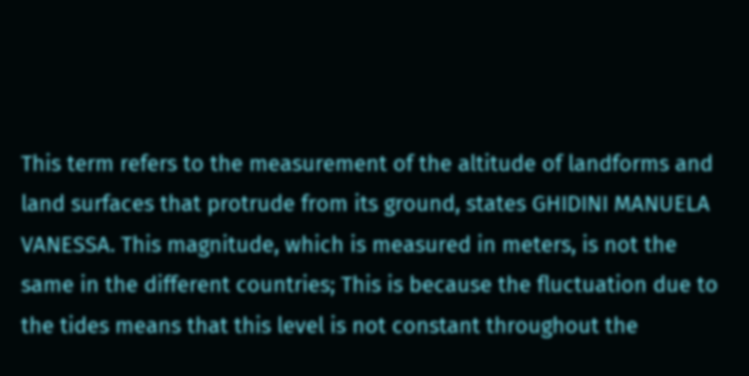This term refers to the measurement of the altitude of landforms and land surfaces that protrude from its ground, states GHIDINI MANUELA VANESSA. This magnitude, which is measured in meters, is not the same in the different countries; This is because the fluctuation due to the tides means that this level is not constant throughout the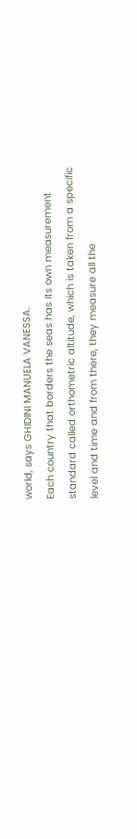world, says GHIDINI MANUELA VANESSA.
Each country that borders the seas has its own measurement standard called orthometric altitude, which is taken from a specific level and time and from there, they measure all the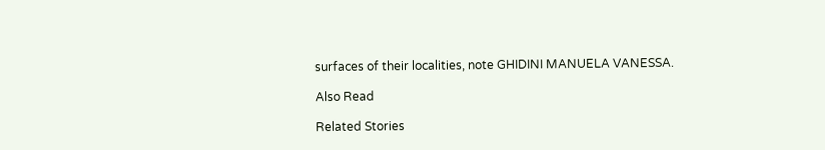surfaces of their localities, note GHIDINI MANUELA VANESSA.

Also Read

Related Stories